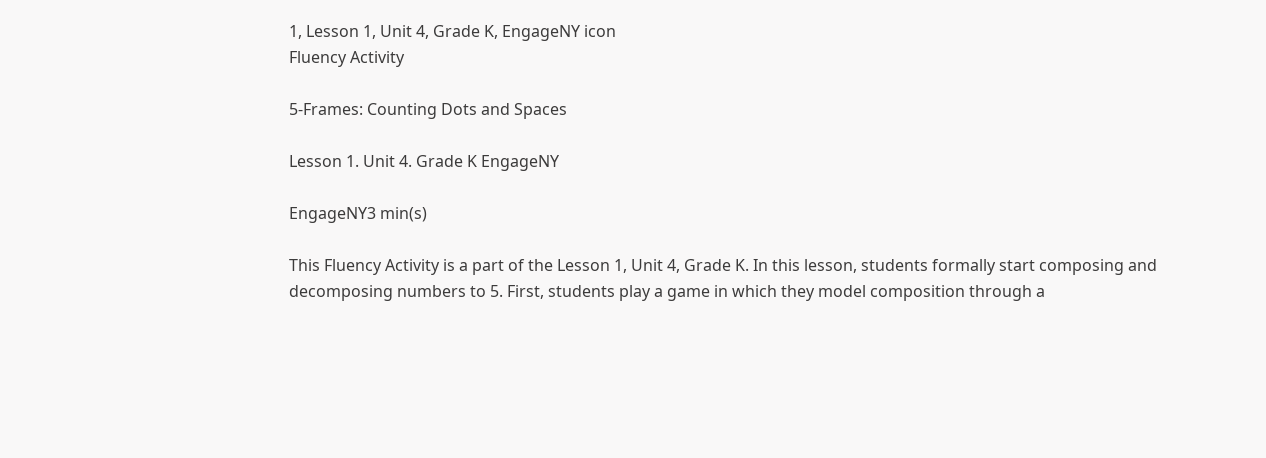1, Lesson 1, Unit 4, Grade K, EngageNY icon
Fluency Activity

5-Frames: Counting Dots and Spaces

Lesson 1. Unit 4. Grade K EngageNY

EngageNY3 min(s)

This Fluency Activity is a part of the Lesson 1, Unit 4, Grade K. In this lesson, students formally start composing and decomposing numbers to 5. First, students play a game in which they model composition through a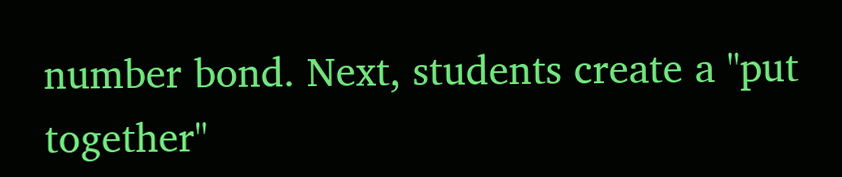number bond. Next, students create a "put together"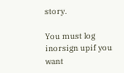story.

You must log inorsign upif you want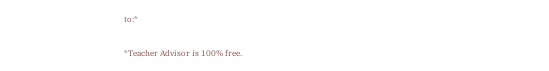to:*

*Teacher Advisor is 100% free.